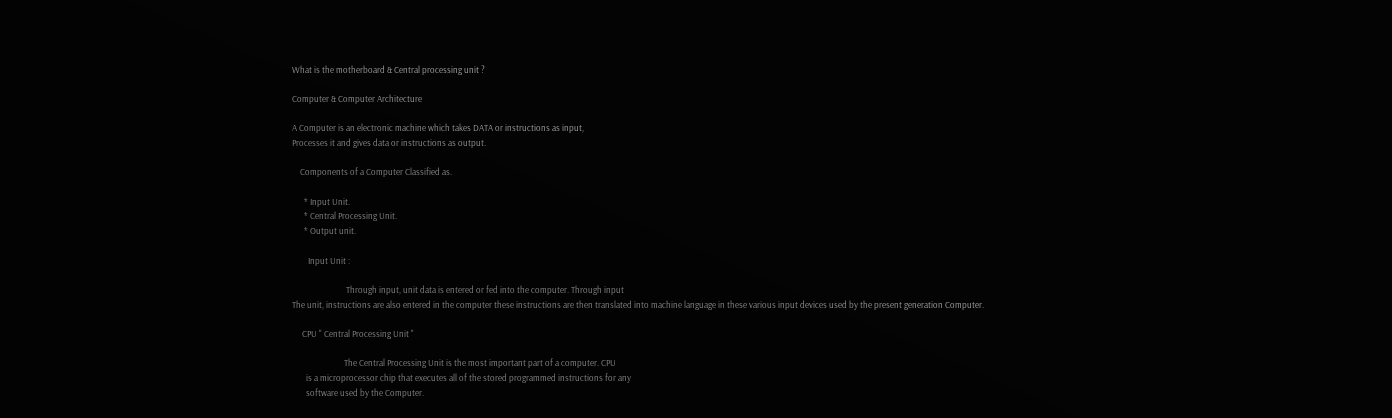What is the motherboard & Central processing unit ?

Computer & Computer Architecture

A Computer is an electronic machine which takes DATA or instructions as input,
Processes it and gives data or instructions as output.

    Components of a Computer Classified as.

      * Input Unit.
      * Central Processing Unit.
      * Output unit.

        Input Unit :

                           Through input, unit data is entered or fed into the computer. Through input
The unit, instructions are also entered in the computer these instructions are then translated into machine language in these various input devices used by the present generation Computer.

     CPU " Central Processing Unit "

                          The Central Processing Unit is the most important part of a computer. CPU
       is a microprocessor chip that executes all of the stored programmed instructions for any
       software used by the Computer.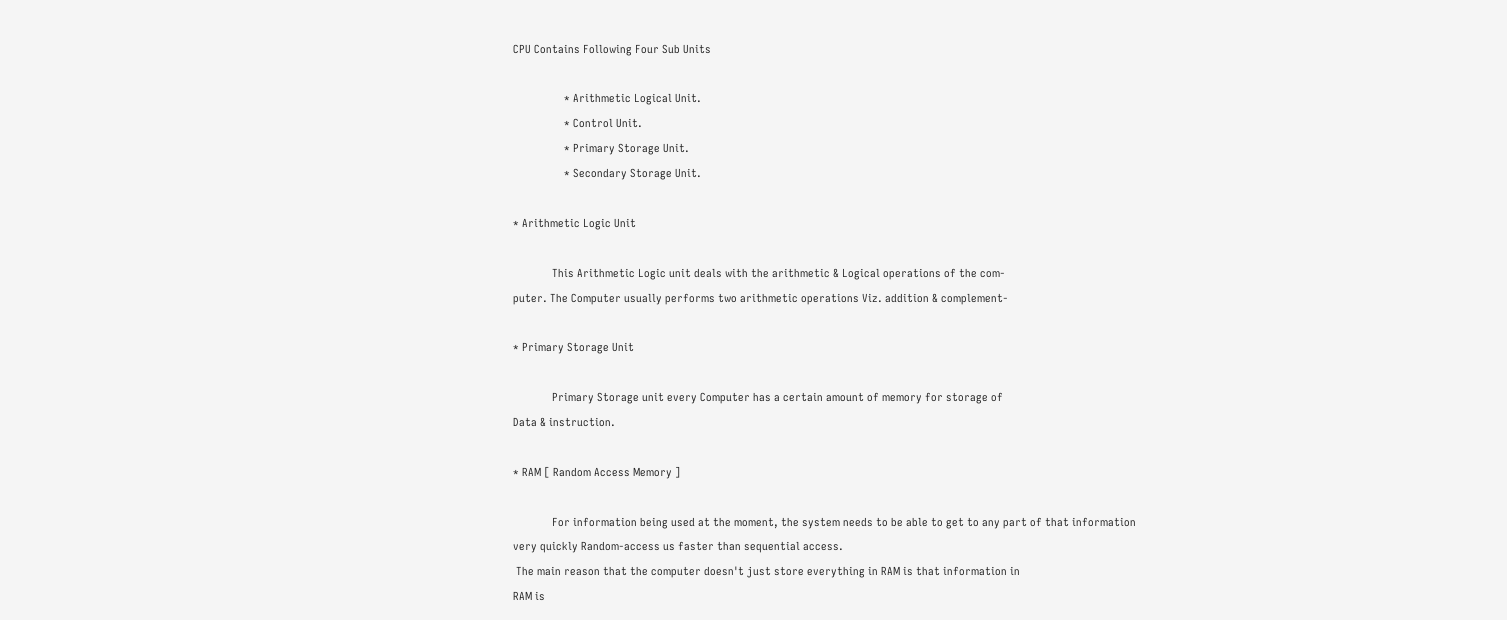CPU Contains Following Four Sub Units

                 * Arithmetic Logical Unit.
                 * Control Unit.
                 * Primary Storage Unit.
                 * Secondary Storage Unit.

* Arithmetic Logic Unit

             This Arithmetic Logic unit deals with the arithmetic & Logical operations of the com-
puter. The Computer usually performs two arithmetic operations Viz. addition & complement-

* Primary Storage Unit

             Primary Storage unit every Computer has a certain amount of memory for storage of
Data & instruction.

* RAM [ Random Access Memory ]

             For information being used at the moment, the system needs to be able to get to any part of that information very quickly Random-access us faster than sequential access.
 The main reason that the computer doesn't just store everything in RAM is that information in
RAM is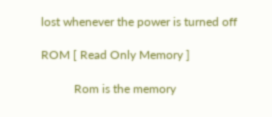lost whenever the power is turned off

ROM [ Read Only Memory ]

           Rom is the memory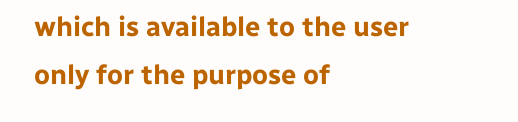which is available to the user only for the purpose of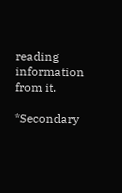reading
information from it.

*Secondary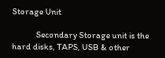Storage Unit

            Secondary Storage unit is the hard disks, TAPS, USB & other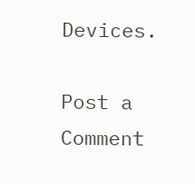Devices.

Post a Comment